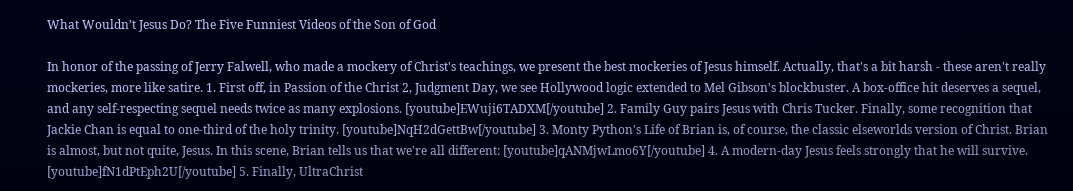What Wouldn’t Jesus Do? The Five Funniest Videos of the Son of God

In honor of the passing of Jerry Falwell, who made a mockery of Christ's teachings, we present the best mockeries of Jesus himself. Actually, that's a bit harsh - these aren't really mockeries, more like satire. 1. First off, in Passion of the Christ 2, Judgment Day, we see Hollywood logic extended to Mel Gibson's blockbuster. A box-office hit deserves a sequel, and any self-respecting sequel needs twice as many explosions. [youtube]EWuji6TADXM[/youtube] 2. Family Guy pairs Jesus with Chris Tucker. Finally, some recognition that Jackie Chan is equal to one-third of the holy trinity. [youtube]NqH2dGettBw[/youtube] 3. Monty Python's Life of Brian is, of course, the classic elseworlds version of Christ. Brian is almost, but not quite, Jesus. In this scene, Brian tells us that we're all different: [youtube]qANMjwLmo6Y[/youtube] 4. A modern-day Jesus feels strongly that he will survive. [youtube]fN1dPtEph2U[/youtube] 5. Finally, UltraChrist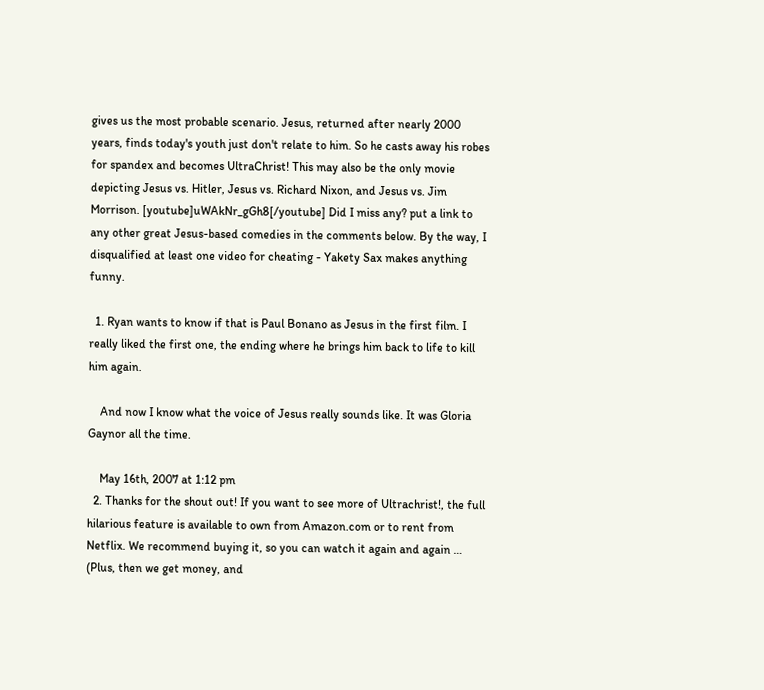gives us the most probable scenario. Jesus, returned after nearly 2000 years, finds today's youth just don't relate to him. So he casts away his robes for spandex and becomes UltraChrist! This may also be the only movie depicting Jesus vs. Hitler, Jesus vs. Richard Nixon, and Jesus vs. Jim Morrison. [youtube]uWAkNr_gGh8[/youtube] Did I miss any? put a link to any other great Jesus-based comedies in the comments below. By the way, I disqualified at least one video for cheating - Yakety Sax makes anything funny.

  1. Ryan wants to know if that is Paul Bonano as Jesus in the first film. I really liked the first one, the ending where he brings him back to life to kill him again.

    And now I know what the voice of Jesus really sounds like. It was Gloria Gaynor all the time.

    May 16th, 2007 at 1:12 pm
  2. Thanks for the shout out! If you want to see more of Ultrachrist!, the full hilarious feature is available to own from Amazon.com or to rent from Netflix. We recommend buying it, so you can watch it again and again … (Plus, then we get money, and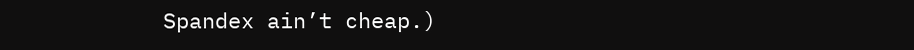Spandex ain’t cheap.)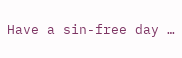Have a sin-free day …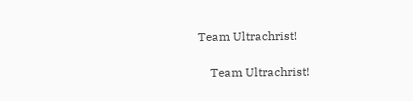Team Ultrachrist!

    Team Ultrachrist!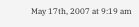May 17th, 2007 at 9:19 am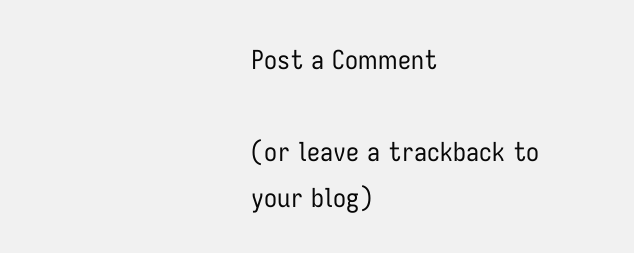Post a Comment

(or leave a trackback to your blog)